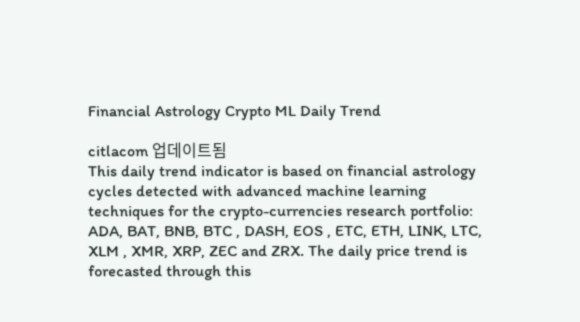Financial Astrology Crypto ML Daily Trend

citlacom 업데이트됨
This daily trend indicator is based on financial astrology cycles detected with advanced machine learning techniques for the crypto-currencies research portfolio: ADA, BAT, BNB, BTC , DASH, EOS , ETC, ETH, LINK, LTC, XLM , XMR, XRP, ZEC and ZRX. The daily price trend is forecasted through this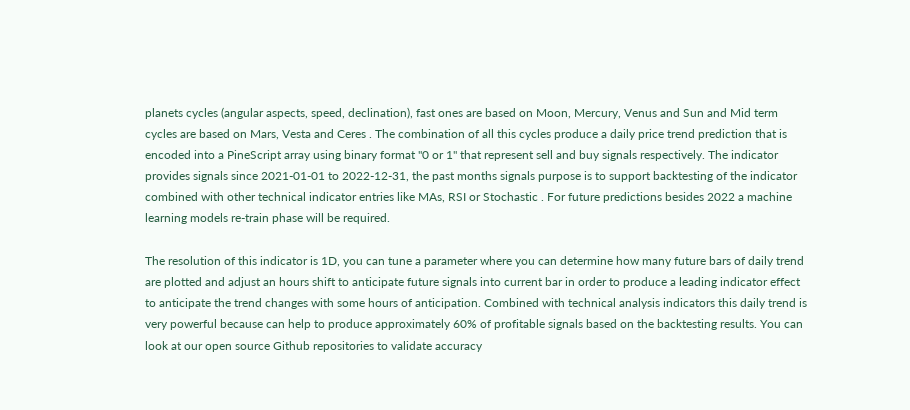planets cycles (angular aspects, speed, declination), fast ones are based on Moon, Mercury, Venus and Sun and Mid term cycles are based on Mars, Vesta and Ceres . The combination of all this cycles produce a daily price trend prediction that is encoded into a PineScript array using binary format "0 or 1" that represent sell and buy signals respectively. The indicator provides signals since 2021-01-01 to 2022-12-31, the past months signals purpose is to support backtesting of the indicator combined with other technical indicator entries like MAs, RSI or Stochastic . For future predictions besides 2022 a machine learning models re-train phase will be required.

The resolution of this indicator is 1D, you can tune a parameter where you can determine how many future bars of daily trend are plotted and adjust an hours shift to anticipate future signals into current bar in order to produce a leading indicator effect to anticipate the trend changes with some hours of anticipation. Combined with technical analysis indicators this daily trend is very powerful because can help to produce approximately 60% of profitable signals based on the backtesting results. You can look at our open source Github repositories to validate accuracy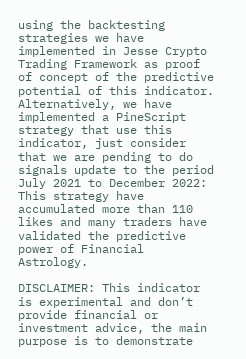using the backtesting strategies we have implemented in Jesse Crypto Trading Framework as proof of concept of the predictive potential of this indicator. Alternatively, we have implemented a PineScript strategy that use this indicator, just consider that we are pending to do signals update to the period July 2021 to December 2022: This strategy have accumulated more than 110 likes and many traders have validated the predictive power of Financial Astrology.

DISCLAIMER: This indicator is experimental and don’t provide financial or investment advice, the main purpose is to demonstrate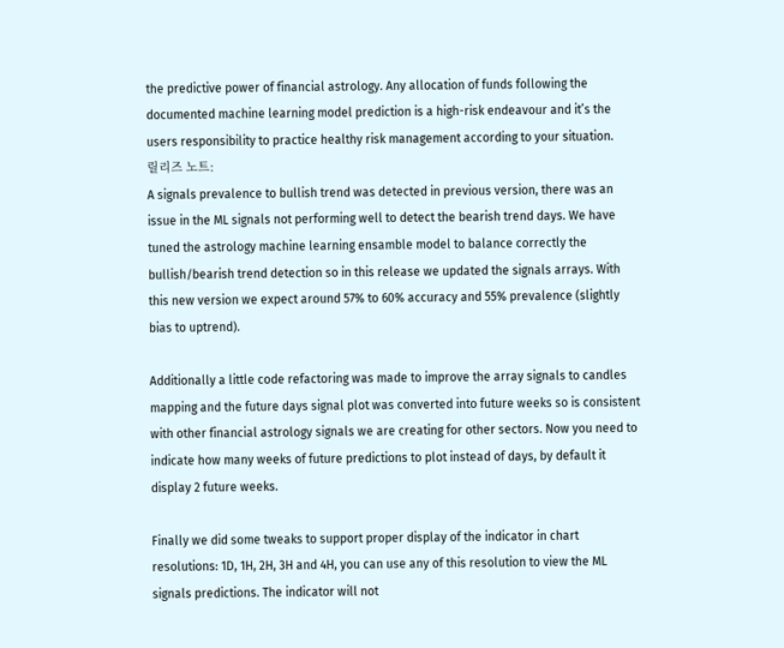the predictive power of financial astrology. Any allocation of funds following the documented machine learning model prediction is a high-risk endeavour and it’s the users responsibility to practice healthy risk management according to your situation.
릴리즈 노트:
A signals prevalence to bullish trend was detected in previous version, there was an issue in the ML signals not performing well to detect the bearish trend days. We have tuned the astrology machine learning ensamble model to balance correctly the bullish/bearish trend detection so in this release we updated the signals arrays. With this new version we expect around 57% to 60% accuracy and 55% prevalence (slightly bias to uptrend).

Additionally a little code refactoring was made to improve the array signals to candles mapping and the future days signal plot was converted into future weeks so is consistent with other financial astrology signals we are creating for other sectors. Now you need to indicate how many weeks of future predictions to plot instead of days, by default it display 2 future weeks.

Finally we did some tweaks to support proper display of the indicator in chart resolutions: 1D, 1H, 2H, 3H and 4H, you can use any of this resolution to view the ML signals predictions. The indicator will not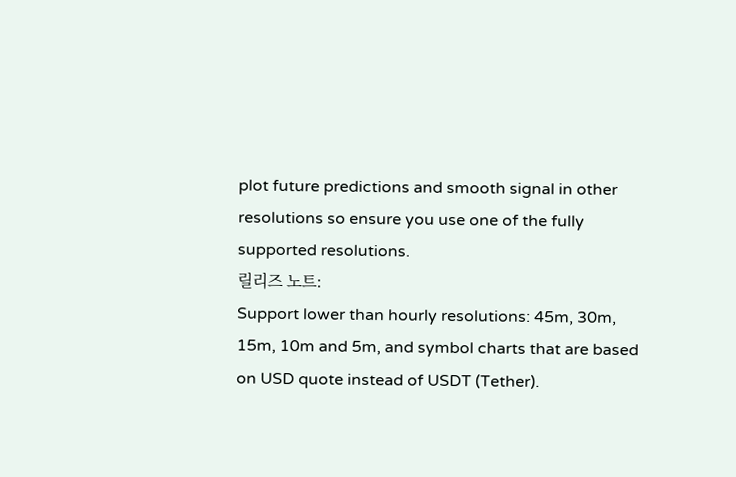plot future predictions and smooth signal in other resolutions so ensure you use one of the fully supported resolutions.
릴리즈 노트:
Support lower than hourly resolutions: 45m, 30m, 15m, 10m and 5m, and symbol charts that are based on USD quote instead of USDT (Tether).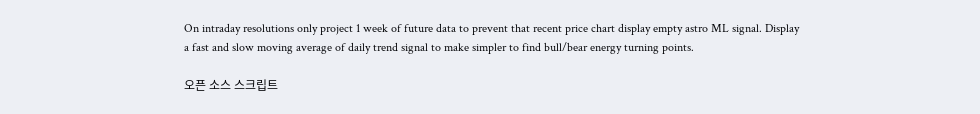On intraday resolutions only project 1 week of future data to prevent that recent price chart display empty astro ML signal. Display a fast and slow moving average of daily trend signal to make simpler to find bull/bear energy turning points.

오픈 소스 스크립트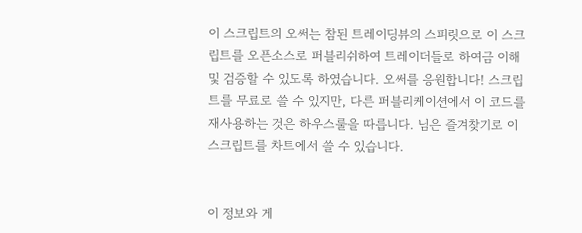이 스크립트의 오써는 참된 트레이딩뷰의 스피릿으로 이 스크립트를 오픈소스로 퍼블리쉬하여 트레이더들로 하여금 이해 및 검증할 수 있도록 하였습니다. 오써를 응원합니다! 스크립트를 무료로 쓸 수 있지만, 다른 퍼블리케이션에서 이 코드를 재사용하는 것은 하우스룰을 따릅니다. 님은 즐겨찾기로 이 스크립트를 차트에서 쓸 수 있습니다.


이 정보와 게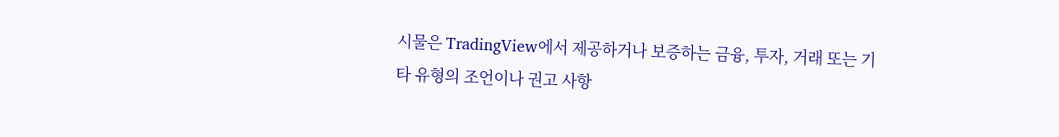시물은 TradingView에서 제공하거나 보증하는 금융, 투자, 거래 또는 기타 유형의 조언이나 권고 사항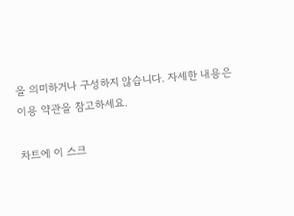을 의미하거나 구성하지 않습니다. 자세한 내용은 이용 약관을 참고하세요.

차트에 이 스크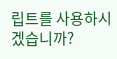립트를 사용하시겠습니까?